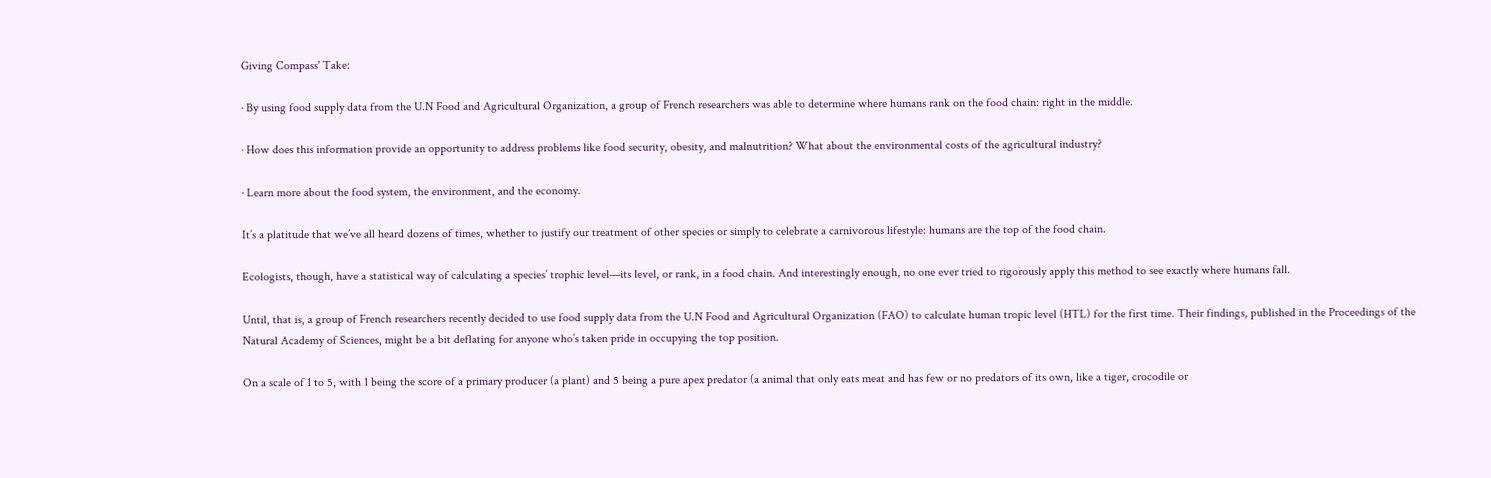Giving Compass' Take:

· By using food supply data from the U.N Food and Agricultural Organization, a group of French researchers was able to determine where humans rank on the food chain: right in the middle.

· How does this information provide an opportunity to address problems like food security, obesity, and malnutrition? What about the environmental costs of the agricultural industry?

· Learn more about the food system, the environment, and the economy.

It’s a platitude that we’ve all heard dozens of times, whether to justify our treatment of other species or simply to celebrate a carnivorous lifestyle: humans are the top of the food chain.

Ecologists, though, have a statistical way of calculating a species’ trophic level—its level, or rank, in a food chain. And interestingly enough, no one ever tried to rigorously apply this method to see exactly where humans fall.

Until, that is, a group of French researchers recently decided to use food supply data from the U.N Food and Agricultural Organization (FAO) to calculate human tropic level (HTL) for the first time. Their findings, published in the Proceedings of the Natural Academy of Sciences, might be a bit deflating for anyone who’s taken pride in occupying the top position.

On a scale of 1 to 5, with 1 being the score of a primary producer (a plant) and 5 being a pure apex predator (a animal that only eats meat and has few or no predators of its own, like a tiger, crocodile or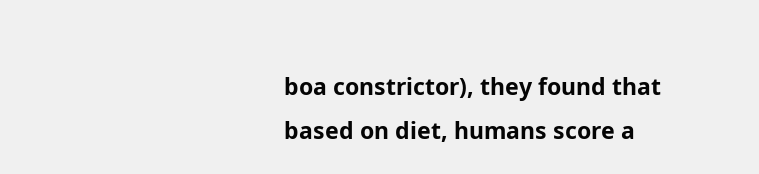boa constrictor), they found that based on diet, humans score a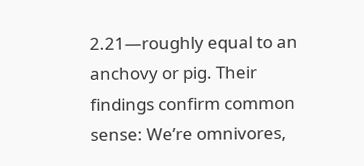2.21—roughly equal to an anchovy or pig. Their findings confirm common sense: We’re omnivores,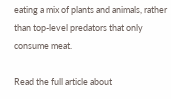eating a mix of plants and animals, rather than top-level predators that only consume meat.

Read the full article about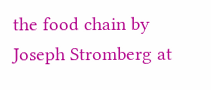the food chain by Joseph Stromberg at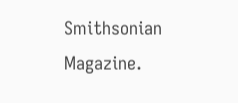Smithsonian Magazine.